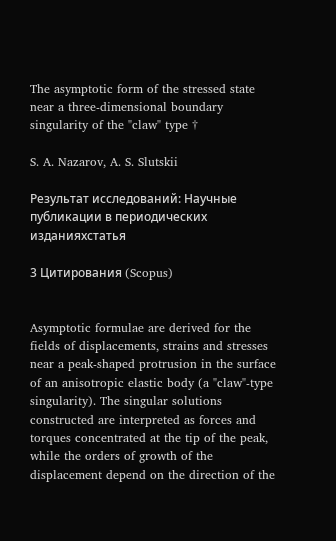The asymptotic form of the stressed state near a three-dimensional boundary singularity of the "claw" type †

S. A. Nazarov, A. S. Slutskii

Результат исследований: Научные публикации в периодических изданияхстатья

3 Цитирования (Scopus)


Asymptotic formulae are derived for the fields of displacements, strains and stresses near a peak-shaped protrusion in the surface of an anisotropic elastic body (a "claw"-type singularity). The singular solutions constructed are interpreted as forces and torques concentrated at the tip of the peak, while the orders of growth of the displacement depend on the direction of the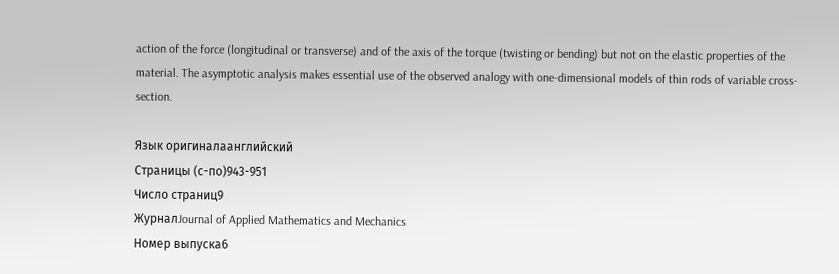action of the force (longitudinal or transverse) and of the axis of the torque (twisting or bending) but not on the elastic properties of the material. The asymptotic analysis makes essential use of the observed analogy with one-dimensional models of thin rods of variable cross-section.

Язык оригиналаанглийский
Страницы (с-по)943-951
Число страниц9
ЖурналJournal of Applied Mathematics and Mechanics
Номер выпуска6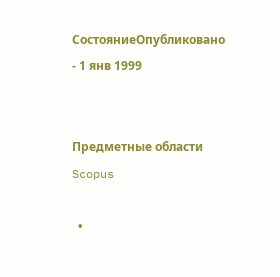СостояниеОпубликовано - 1 янв 1999


Предметные области Scopus

  •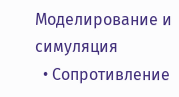Моделирование и симуляция
  • Сопротивление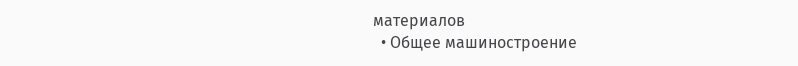материалов
  • Общее машиностроение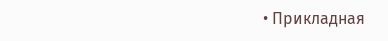• Прикладная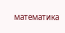математика